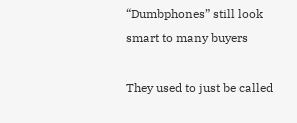“Dumbphones” still look smart to many buyers

They used to just be called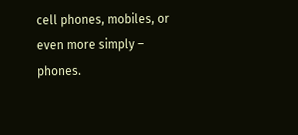cell phones, mobiles, or even more simply – phones.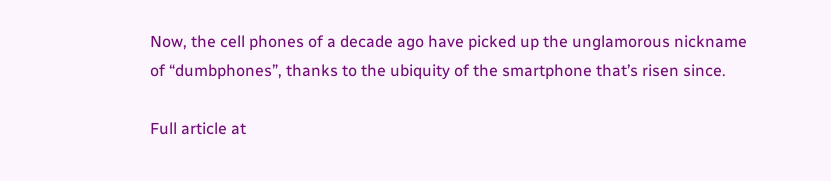Now, the cell phones of a decade ago have picked up the unglamorous nickname of “dumbphones”, thanks to the ubiquity of the smartphone that’s risen since.

Full article at